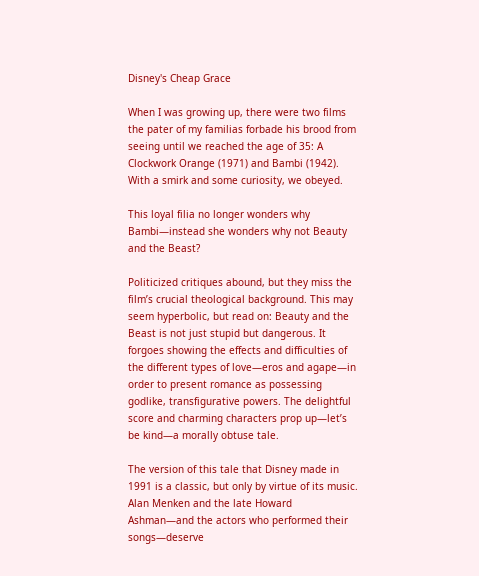Disney's Cheap Grace

When I was growing up, there were two films the pater of my familias forbade his brood from seeing until we reached the age of 35: A Clockwork Orange (1971) and Bambi (1942). With a smirk and some curiosity, we obeyed.

This loyal filia no longer wonders why Bambi—instead she wonders why not Beauty and the Beast?

Politicized critiques abound, but they miss the film’s crucial theological background. This may seem hyperbolic, but read on: Beauty and the Beast is not just stupid but dangerous. It forgoes showing the effects and difficulties of the different types of love—eros and agape—in order to present romance as possessing godlike, transfigurative powers. The delightful score and charming characters prop up—let’s be kind—a morally obtuse tale.

The version of this tale that Disney made in 1991 is a classic, but only by virtue of its music. Alan Menken and the late Howard Ashman—and the actors who performed their songs—deserve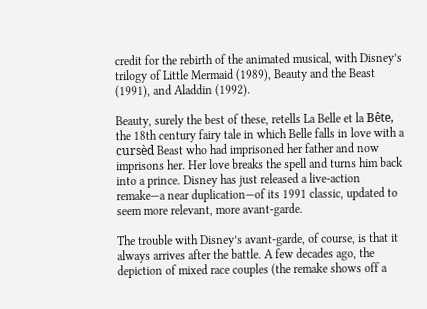credit for the rebirth of the animated musical, with Disney’s trilogy of Little Mermaid (1989), Beauty and the Beast (1991), and Aladdin (1992).

Beauty, surely the best of these, retells La Belle et la Bête, the 18th century fairy tale in which Belle falls in love with a cursèd Beast who had imprisoned her father and now imprisons her. Her love breaks the spell and turns him back into a prince. Disney has just released a live-action remake—a near duplication—of its 1991 classic, updated to seem more relevant, more avant-garde.

The trouble with Disney’s avant-garde, of course, is that it always arrives after the battle. A few decades ago, the depiction of mixed race couples (the remake shows off a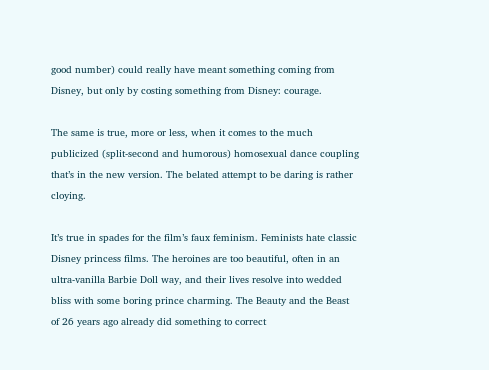good number) could really have meant something coming from Disney, but only by costing something from Disney: courage.

The same is true, more or less, when it comes to the much publicized (split-second and humorous) homosexual dance coupling that’s in the new version. The belated attempt to be daring is rather cloying.

It’s true in spades for the film’s faux feminism. Feminists hate classic Disney princess films. The heroines are too beautiful, often in an ultra-vanilla Barbie Doll way, and their lives resolve into wedded bliss with some boring prince charming. The Beauty and the Beast of 26 years ago already did something to correct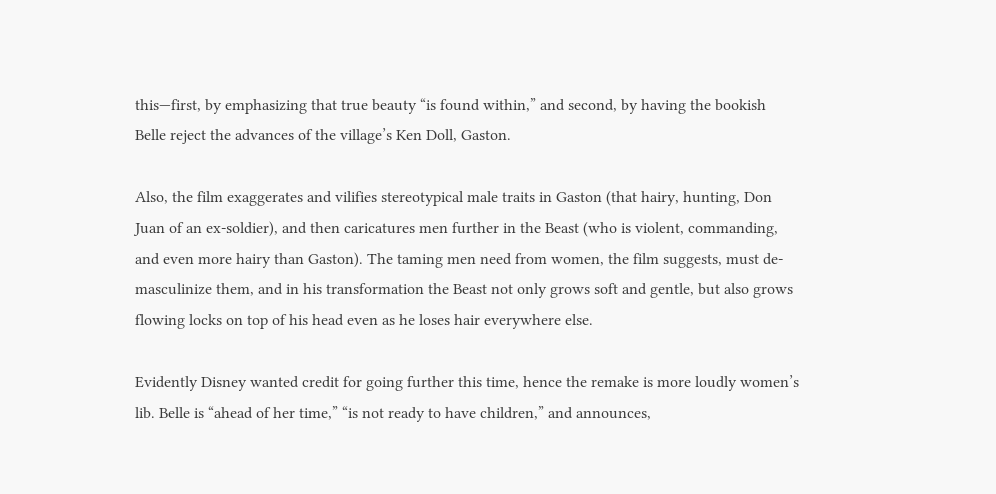this—first, by emphasizing that true beauty “is found within,” and second, by having the bookish Belle reject the advances of the village’s Ken Doll, Gaston.

Also, the film exaggerates and vilifies stereotypical male traits in Gaston (that hairy, hunting, Don Juan of an ex-soldier), and then caricatures men further in the Beast (who is violent, commanding, and even more hairy than Gaston). The taming men need from women, the film suggests, must de-masculinize them, and in his transformation the Beast not only grows soft and gentle, but also grows flowing locks on top of his head even as he loses hair everywhere else.

Evidently Disney wanted credit for going further this time, hence the remake is more loudly women’s lib. Belle is “ahead of her time,” “is not ready to have children,” and announces,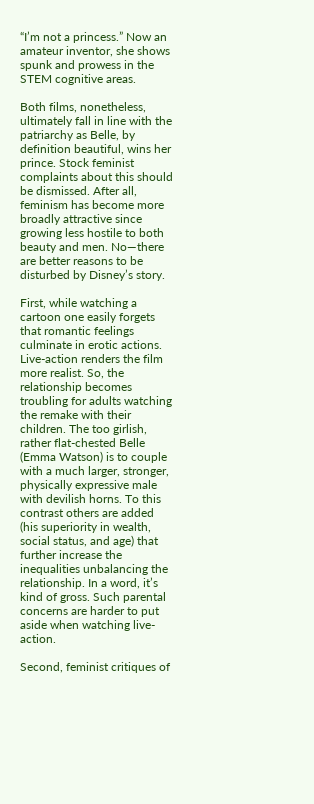“I’m not a princess.” Now an amateur inventor, she shows spunk and prowess in the STEM cognitive areas.

Both films, nonetheless, ultimately fall in line with the patriarchy as Belle, by definition beautiful, wins her prince. Stock feminist complaints about this should be dismissed. After all, feminism has become more broadly attractive since growing less hostile to both beauty and men. No—there are better reasons to be disturbed by Disney’s story.

First, while watching a cartoon one easily forgets that romantic feelings culminate in erotic actions. Live-action renders the film more realist. So, the relationship becomes troubling for adults watching the remake with their children. The too girlish, rather flat-chested Belle (Emma Watson) is to couple with a much larger, stronger, physically expressive male with devilish horns. To this contrast others are added (his superiority in wealth, social status, and age) that further increase the inequalities unbalancing the relationship. In a word, it’s kind of gross. Such parental concerns are harder to put aside when watching live-action.

Second, feminist critiques of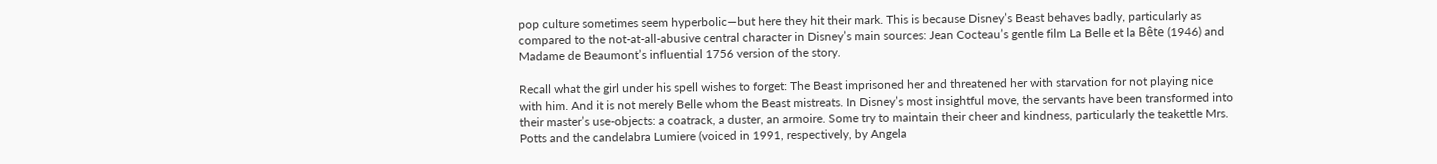pop culture sometimes seem hyperbolic—but here they hit their mark. This is because Disney’s Beast behaves badly, particularly as compared to the not-at-all-abusive central character in Disney’s main sources: Jean Cocteau’s gentle film La Belle et la Bête (1946) and Madame de Beaumont’s influential 1756 version of the story.

Recall what the girl under his spell wishes to forget: The Beast imprisoned her and threatened her with starvation for not playing nice with him. And it is not merely Belle whom the Beast mistreats. In Disney’s most insightful move, the servants have been transformed into their master’s use-objects: a coatrack, a duster, an armoire. Some try to maintain their cheer and kindness, particularly the teakettle Mrs. Potts and the candelabra Lumiere (voiced in 1991, respectively, by Angela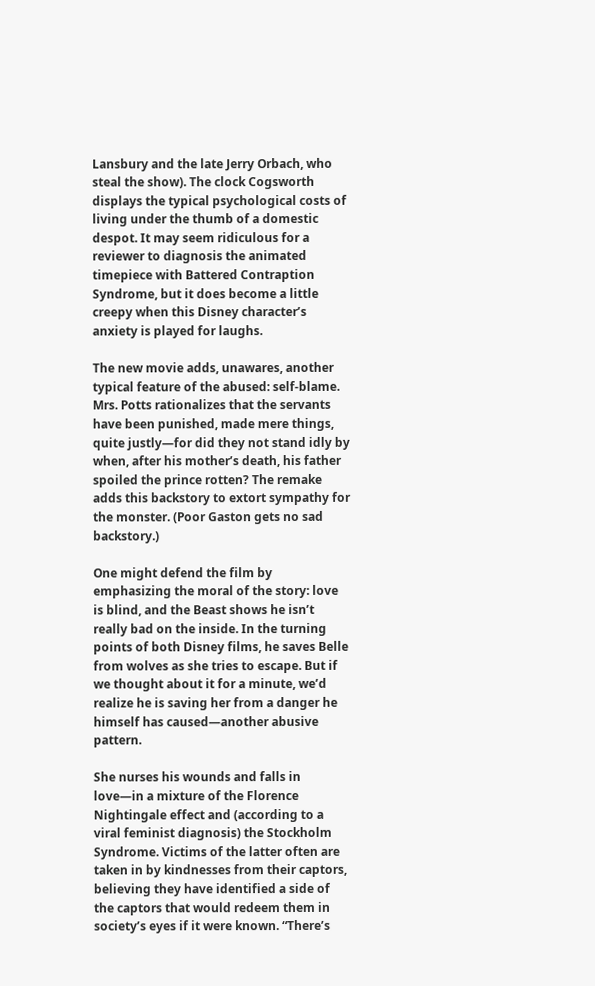Lansbury and the late Jerry Orbach, who steal the show). The clock Cogsworth displays the typical psychological costs of living under the thumb of a domestic despot. It may seem ridiculous for a reviewer to diagnosis the animated timepiece with Battered Contraption Syndrome, but it does become a little creepy when this Disney character’s anxiety is played for laughs.

The new movie adds, unawares, another typical feature of the abused: self-blame. Mrs. Potts rationalizes that the servants have been punished, made mere things, quite justly—for did they not stand idly by when, after his mother’s death, his father spoiled the prince rotten? The remake adds this backstory to extort sympathy for the monster. (Poor Gaston gets no sad backstory.)

One might defend the film by emphasizing the moral of the story: love is blind, and the Beast shows he isn’t really bad on the inside. In the turning points of both Disney films, he saves Belle from wolves as she tries to escape. But if we thought about it for a minute, we’d realize he is saving her from a danger he himself has caused—another abusive pattern.

She nurses his wounds and falls in love—in a mixture of the Florence Nightingale effect and (according to a viral feminist diagnosis) the Stockholm Syndrome. Victims of the latter often are taken in by kindnesses from their captors, believing they have identified a side of the captors that would redeem them in society’s eyes if it were known. “There’s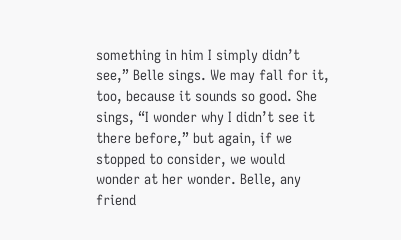something in him I simply didn’t see,” Belle sings. We may fall for it, too, because it sounds so good. She sings, “I wonder why I didn’t see it there before,” but again, if we stopped to consider, we would wonder at her wonder. Belle, any friend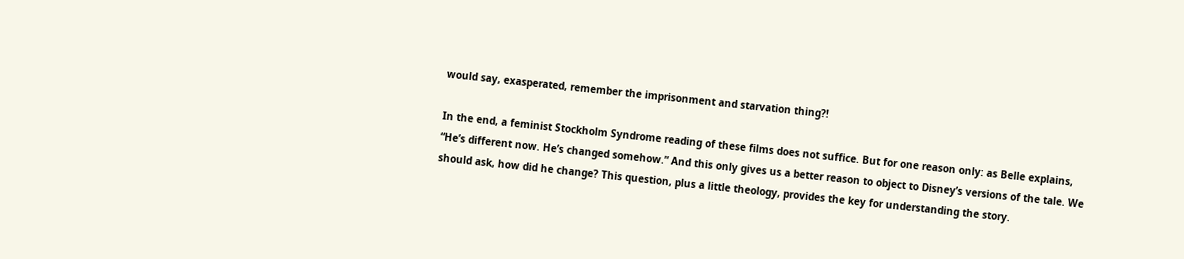would say, exasperated, remember the imprisonment and starvation thing?!

In the end, a feminist Stockholm Syndrome reading of these films does not suffice. But for one reason only: as Belle explains, “He’s different now. He’s changed somehow.” And this only gives us a better reason to object to Disney’s versions of the tale. We should ask, how did he change? This question, plus a little theology, provides the key for understanding the story.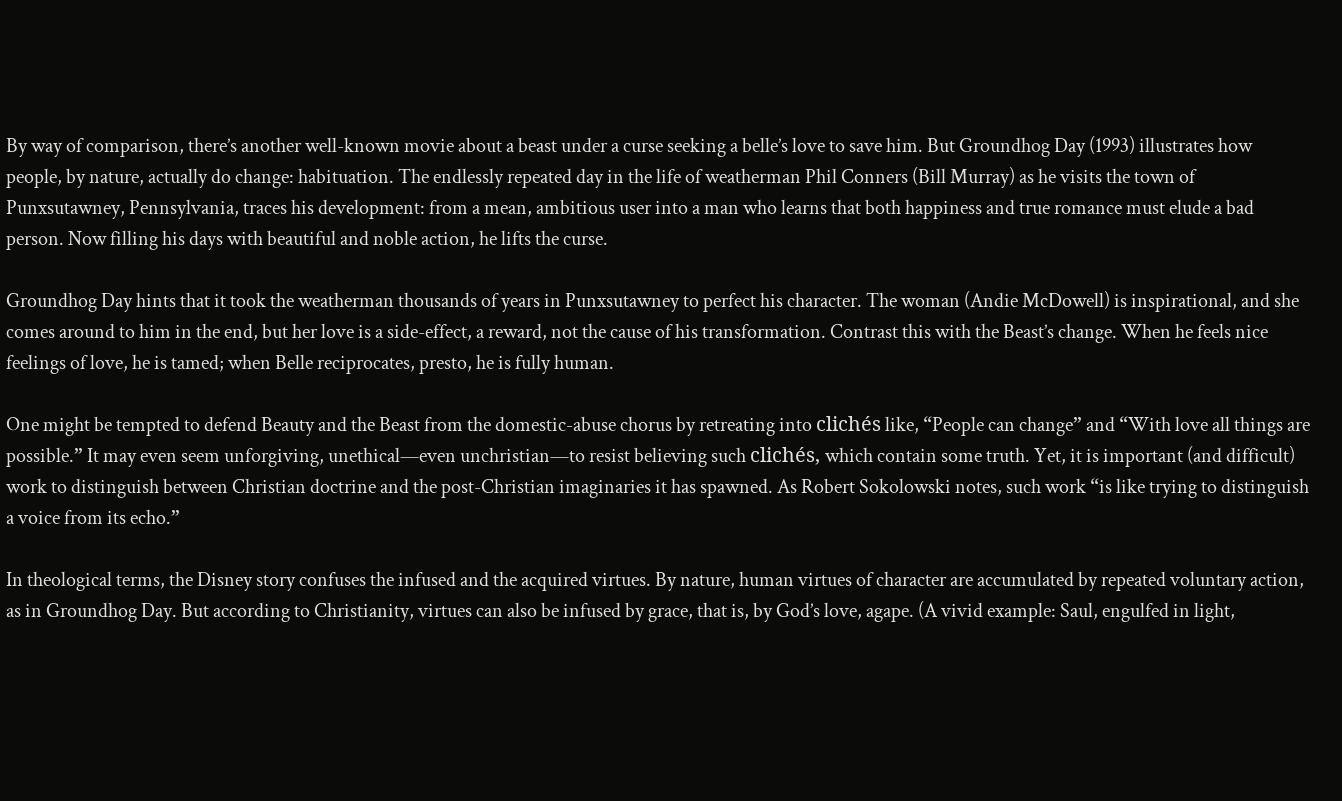By way of comparison, there’s another well-known movie about a beast under a curse seeking a belle’s love to save him. But Groundhog Day (1993) illustrates how people, by nature, actually do change: habituation. The endlessly repeated day in the life of weatherman Phil Conners (Bill Murray) as he visits the town of Punxsutawney, Pennsylvania, traces his development: from a mean, ambitious user into a man who learns that both happiness and true romance must elude a bad person. Now filling his days with beautiful and noble action, he lifts the curse.

Groundhog Day hints that it took the weatherman thousands of years in Punxsutawney to perfect his character. The woman (Andie McDowell) is inspirational, and she comes around to him in the end, but her love is a side-effect, a reward, not the cause of his transformation. Contrast this with the Beast’s change. When he feels nice feelings of love, he is tamed; when Belle reciprocates, presto, he is fully human.

One might be tempted to defend Beauty and the Beast from the domestic-abuse chorus by retreating into clichés like, “People can change” and “With love all things are possible.” It may even seem unforgiving, unethical—even unchristian—to resist believing such clichés, which contain some truth. Yet, it is important (and difficult) work to distinguish between Christian doctrine and the post-Christian imaginaries it has spawned. As Robert Sokolowski notes, such work “is like trying to distinguish a voice from its echo.”

In theological terms, the Disney story confuses the infused and the acquired virtues. By nature, human virtues of character are accumulated by repeated voluntary action, as in Groundhog Day. But according to Christianity, virtues can also be infused by grace, that is, by God’s love, agape. (A vivid example: Saul, engulfed in light,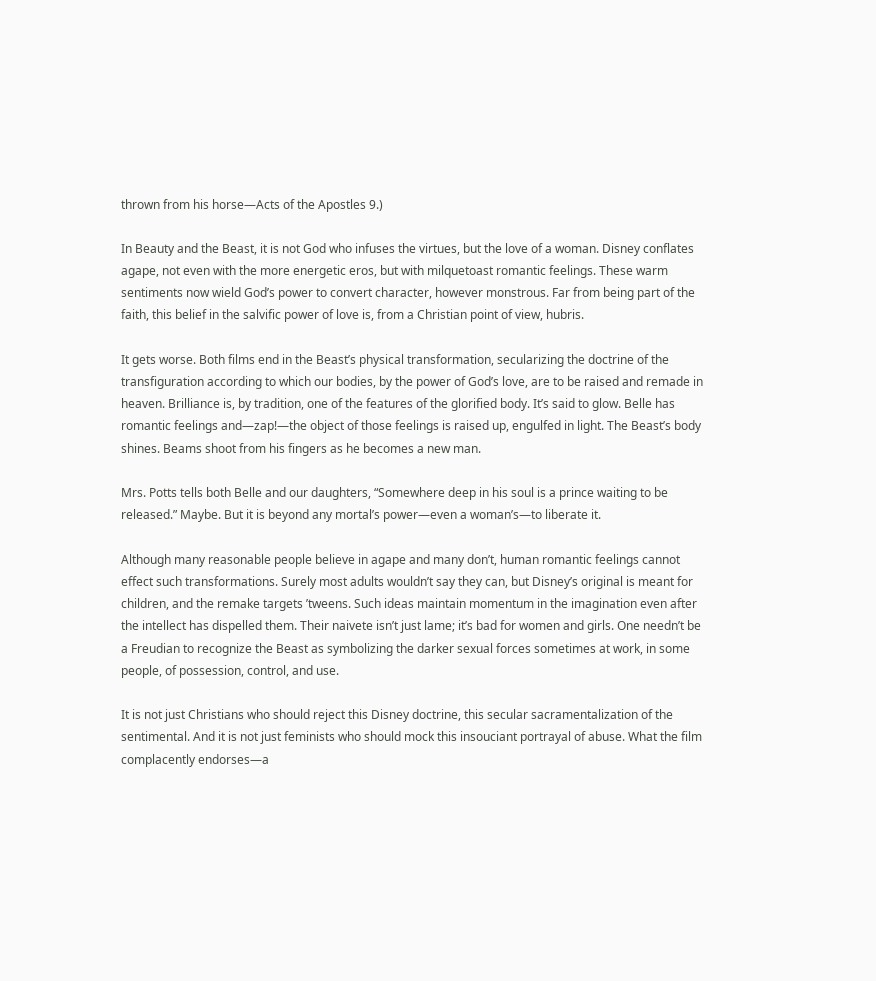thrown from his horse—Acts of the Apostles 9.)

In Beauty and the Beast, it is not God who infuses the virtues, but the love of a woman. Disney conflates agape, not even with the more energetic eros, but with milquetoast romantic feelings. These warm sentiments now wield God’s power to convert character, however monstrous. Far from being part of the faith, this belief in the salvific power of love is, from a Christian point of view, hubris.

It gets worse. Both films end in the Beast’s physical transformation, secularizing the doctrine of the transfiguration according to which our bodies, by the power of God’s love, are to be raised and remade in heaven. Brilliance is, by tradition, one of the features of the glorified body. It’s said to glow. Belle has romantic feelings and—zap!—the object of those feelings is raised up, engulfed in light. The Beast’s body shines. Beams shoot from his fingers as he becomes a new man.

Mrs. Potts tells both Belle and our daughters, “Somewhere deep in his soul is a prince waiting to be released.” Maybe. But it is beyond any mortal’s power—even a woman’s—to liberate it.

Although many reasonable people believe in agape and many don’t, human romantic feelings cannot effect such transformations. Surely most adults wouldn’t say they can, but Disney’s original is meant for children, and the remake targets ’tweens. Such ideas maintain momentum in the imagination even after the intellect has dispelled them. Their naivete isn’t just lame; it’s bad for women and girls. One needn’t be a Freudian to recognize the Beast as symbolizing the darker sexual forces sometimes at work, in some people, of possession, control, and use.

It is not just Christians who should reject this Disney doctrine, this secular sacramentalization of the sentimental. And it is not just feminists who should mock this insouciant portrayal of abuse. What the film complacently endorses—a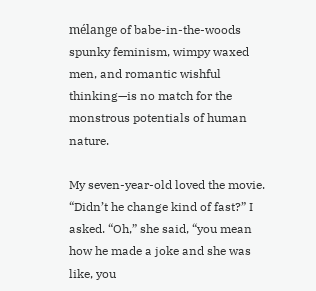mélange of babe-in-the-woods spunky feminism, wimpy waxed men, and romantic wishful thinking—is no match for the monstrous potentials of human nature.

My seven-year-old loved the movie. “Didn’t he change kind of fast?” I asked. “Oh,” she said, “you mean how he made a joke and she was like, you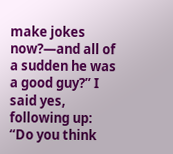make jokes now?—and all of a sudden he was a good guy?” I said yes, following up: “Do you think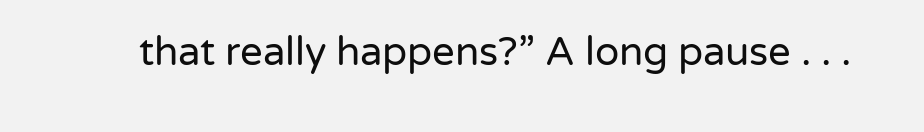that really happens?” A long pause . . .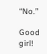“No.”

Good girl!